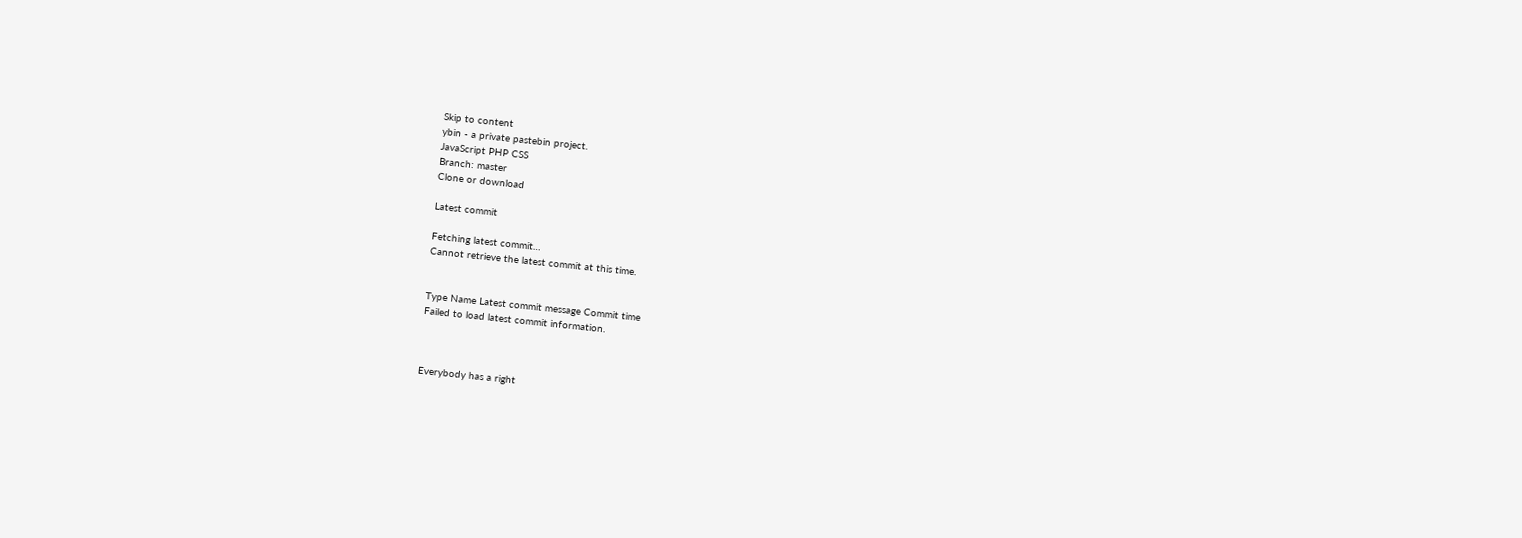Skip to content
ybin - a private pastebin project.
JavaScript PHP CSS
Branch: master
Clone or download

Latest commit

Fetching latest commit…
Cannot retrieve the latest commit at this time.


Type Name Latest commit message Commit time
Failed to load latest commit information.



Everybody has a right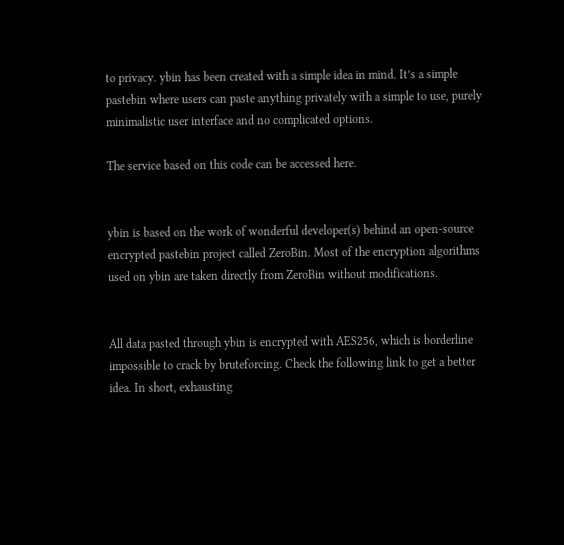to privacy. ybin has been created with a simple idea in mind. It’s a simple pastebin where users can paste anything privately with a simple to use, purely minimalistic user interface and no complicated options.

The service based on this code can be accessed here.


ybin is based on the work of wonderful developer(s) behind an open-source encrypted pastebin project called ZeroBin. Most of the encryption algorithms used on ybin are taken directly from ZeroBin without modifications.


All data pasted through ybin is encrypted with AES256, which is borderline impossible to crack by bruteforcing. Check the following link to get a better idea. In short, exhausting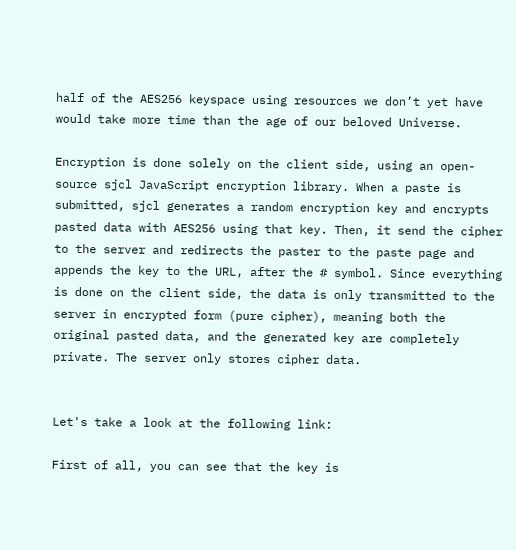half of the AES256 keyspace using resources we don’t yet have would take more time than the age of our beloved Universe.

Encryption is done solely on the client side, using an open-source sjcl JavaScript encryption library. When a paste is submitted, sjcl generates a random encryption key and encrypts pasted data with AES256 using that key. Then, it send the cipher to the server and redirects the paster to the paste page and appends the key to the URL, after the # symbol. Since everything is done on the client side, the data is only transmitted to the server in encrypted form (pure cipher), meaning both the original pasted data, and the generated key are completely private. The server only stores cipher data.


Let's take a look at the following link:

First of all, you can see that the key is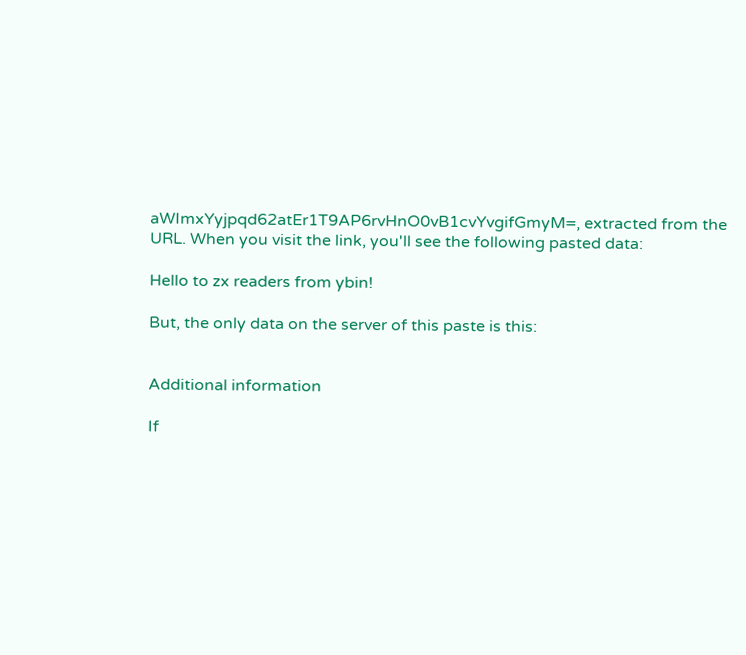aWImxYyjpqd62atEr1T9AP6rvHnO0vB1cvYvgifGmyM=, extracted from the URL. When you visit the link, you'll see the following pasted data:

Hello to zx readers from ybin!

But, the only data on the server of this paste is this:


Additional information

If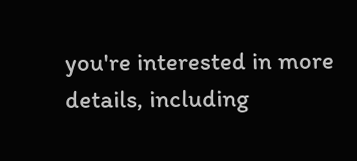you're interested in more details, including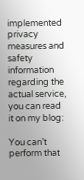implemented privacy measures and safety information regarding the actual service, you can read it on my blog:

You can’t perform that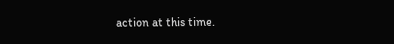action at this time.